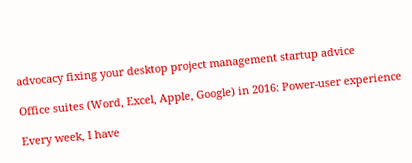advocacy fixing your desktop project management startup advice

Office suites (Word, Excel, Apple, Google) in 2016: Power-user experience

Every week, I have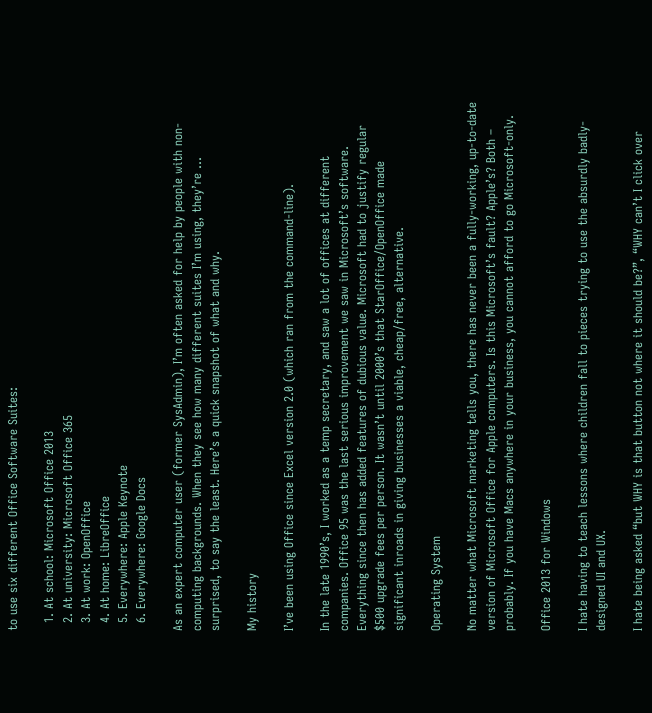to use six different Office Software Suites:

  1. At school: Microsoft Office 2013
  2. At university: Microsoft Office 365
  3. At work: OpenOffice
  4. At home: LibreOffice
  5. Everywhere: Apple Keynote
  6. Everywhere: Google Docs

As an expert computer user (former SysAdmin), I’m often asked for help by people with non-computing backgrounds. When they see how many different suites I’m using, they’re … surprised, to say the least. Here’s a quick snapshot of what and why.

My history

I’ve been using Office since Excel version 2.0 (which ran from the command-line).

In the late 1990’s, I worked as a temp secretary, and saw a lot of offices at different companies. Office 95 was the last serious improvement we saw in Microsoft’s software. Everything since then has added features of dubious value. Microsoft had to justify regular $500 upgrade fees per person. It wasn’t until 2000’s that StarOffice/OpenOffice made significant inroads in giving businesses a viable, cheap/free, alternative.

Operating System

No matter what Microsoft marketing tells you, there has never been a fully-working, up-to-date version of Microsoft Office for Apple computers. Is this Microsoft’s fault? Apple’s? Both – probably. If you have Macs anywhere in your business, you cannot afford to go Microsoft-only.

Office 2013 for Windows

I hate having to teach lessons where children fall to pieces trying to use the absurdly badly-designed UI and UX.

I hate being asked “but WHY is that button not where it should be?”, “WHY can’t I click over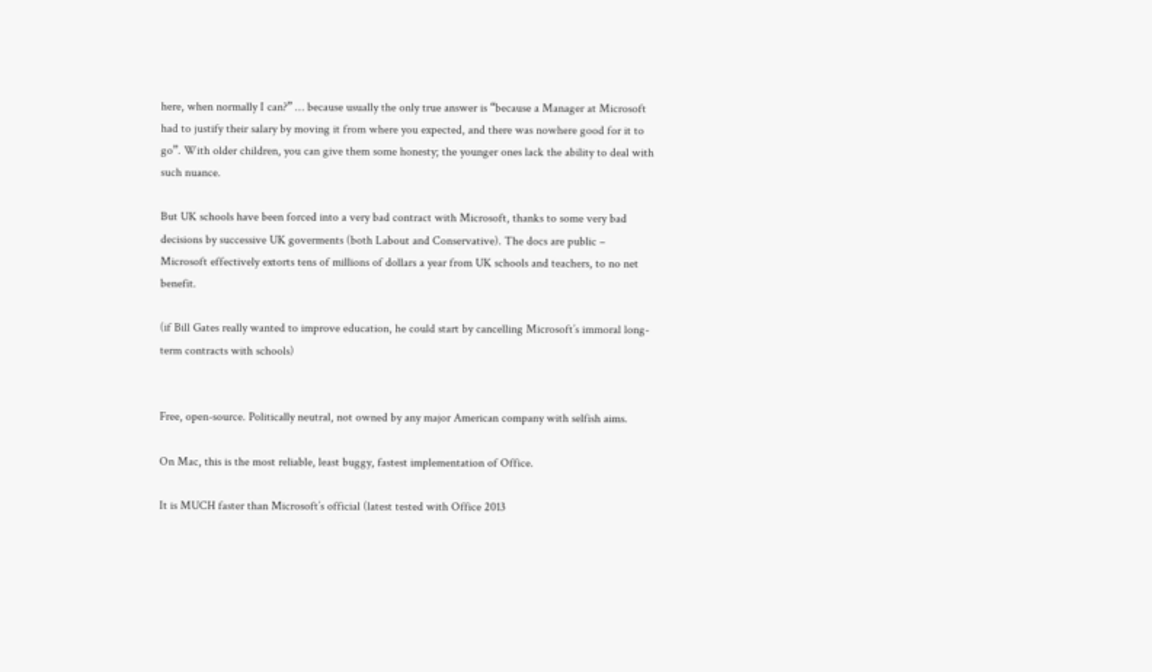here, when normally I can?” … because usually the only true answer is “because a Manager at Microsoft had to justify their salary by moving it from where you expected, and there was nowhere good for it to go”. With older children, you can give them some honesty; the younger ones lack the ability to deal with such nuance.

But UK schools have been forced into a very bad contract with Microsoft, thanks to some very bad decisions by successive UK goverments (both Labout and Conservative). The docs are public – Microsoft effectively extorts tens of millions of dollars a year from UK schools and teachers, to no net benefit.

(if Bill Gates really wanted to improve education, he could start by cancelling Microsoft’s immoral long-term contracts with schools)


Free, open-source. Politically neutral, not owned by any major American company with selfish aims.

On Mac, this is the most reliable, least buggy, fastest implementation of Office.

It is MUCH faster than Microsoft’s official (latest tested with Office 2013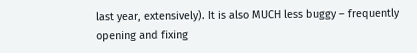last year, extensively). It is also MUCH less buggy – frequently opening and fixing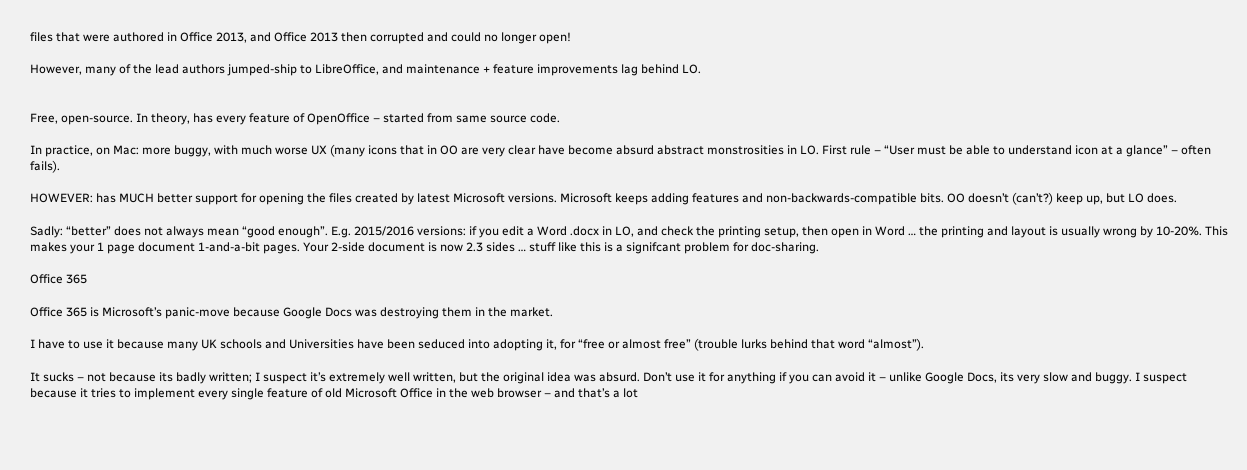files that were authored in Office 2013, and Office 2013 then corrupted and could no longer open!

However, many of the lead authors jumped-ship to LibreOffice, and maintenance + feature improvements lag behind LO.


Free, open-source. In theory, has every feature of OpenOffice – started from same source code.

In practice, on Mac: more buggy, with much worse UX (many icons that in OO are very clear have become absurd abstract monstrosities in LO. First rule – “User must be able to understand icon at a glance” – often fails).

HOWEVER: has MUCH better support for opening the files created by latest Microsoft versions. Microsoft keeps adding features and non-backwards-compatible bits. OO doesn’t (can’t?) keep up, but LO does.

Sadly: “better” does not always mean “good enough”. E.g. 2015/2016 versions: if you edit a Word .docx in LO, and check the printing setup, then open in Word … the printing and layout is usually wrong by 10-20%. This makes your 1 page document 1-and-a-bit pages. Your 2-side document is now 2.3 sides … stuff like this is a signifcant problem for doc-sharing.

Office 365

Office 365 is Microsoft’s panic-move because Google Docs was destroying them in the market.

I have to use it because many UK schools and Universities have been seduced into adopting it, for “free or almost free” (trouble lurks behind that word “almost”).

It sucks – not because its badly written; I suspect it’s extremely well written, but the original idea was absurd. Don’t use it for anything if you can avoid it – unlike Google Docs, its very slow and buggy. I suspect because it tries to implement every single feature of old Microsoft Office in the web browser – and that’s a lot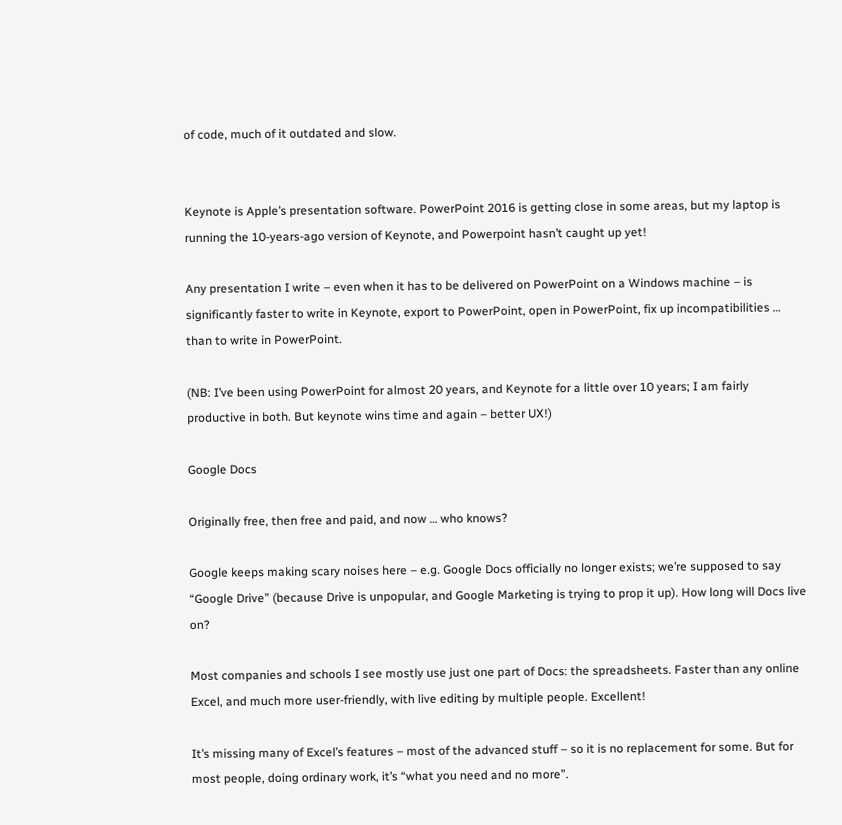of code, much of it outdated and slow.


Keynote is Apple’s presentation software. PowerPoint 2016 is getting close in some areas, but my laptop is running the 10-years-ago version of Keynote, and Powerpoint hasn’t caught up yet!

Any presentation I write – even when it has to be delivered on PowerPoint on a Windows machine – is significantly faster to write in Keynote, export to PowerPoint, open in PowerPoint, fix up incompatibilities … than to write in PowerPoint.

(NB: I’ve been using PowerPoint for almost 20 years, and Keynote for a little over 10 years; I am fairly productive in both. But keynote wins time and again – better UX!)

Google Docs

Originally free, then free and paid, and now … who knows?

Google keeps making scary noises here – e.g. Google Docs officially no longer exists; we’re supposed to say “Google Drive” (because Drive is unpopular, and Google Marketing is trying to prop it up). How long will Docs live on?

Most companies and schools I see mostly use just one part of Docs: the spreadsheets. Faster than any online Excel, and much more user-friendly, with live editing by multiple people. Excellent!

It’s missing many of Excel’s features – most of the advanced stuff – so it is no replacement for some. But for most people, doing ordinary work, it’s “what you need and no more”.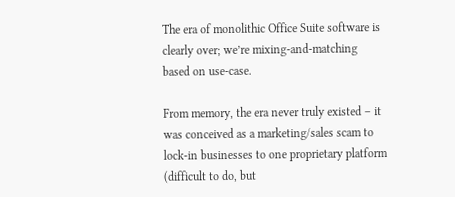The era of monolithic Office Suite software is clearly over; we’re mixing-and-matching based on use-case.

From memory, the era never truly existed – it was conceived as a marketing/sales scam to lock-in businesses to one proprietary platform (difficult to do, but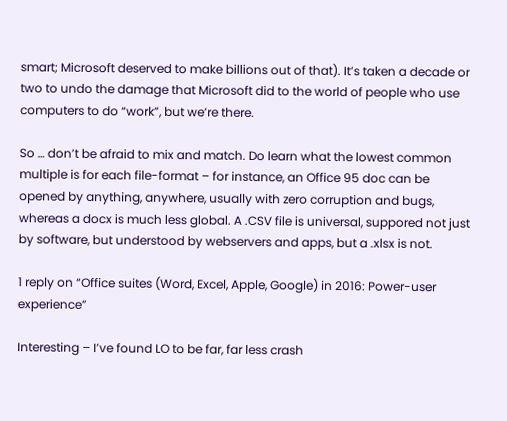smart; Microsoft deserved to make billions out of that). It’s taken a decade or two to undo the damage that Microsoft did to the world of people who use computers to do “work”, but we’re there.

So … don’t be afraid to mix and match. Do learn what the lowest common multiple is for each file-format – for instance, an Office 95 doc can be opened by anything, anywhere, usually with zero corruption and bugs, whereas a docx is much less global. A .CSV file is universal, suppored not just by software, but understood by webservers and apps, but a .xlsx is not.

1 reply on “Office suites (Word, Excel, Apple, Google) in 2016: Power-user experience”

Interesting – I’ve found LO to be far, far less crash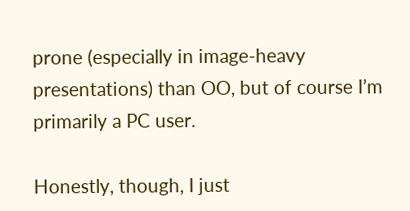prone (especially in image-heavy presentations) than OO, but of course I’m primarily a PC user.

Honestly, though, I just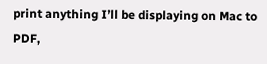print anything I’ll be displaying on Mac to PDF,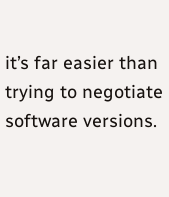it’s far easier than trying to negotiate software versions.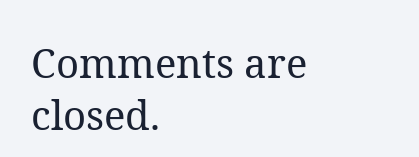Comments are closed.